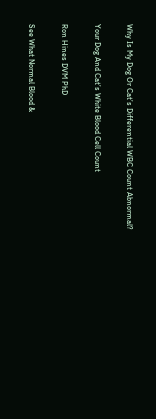Why Is My Dog Or Cat’s Differential WBC Count Abnormal?

Your Dog And Cat’s White Blood Cell Count

Ron Hines DVM PhD

See What Normal Blood &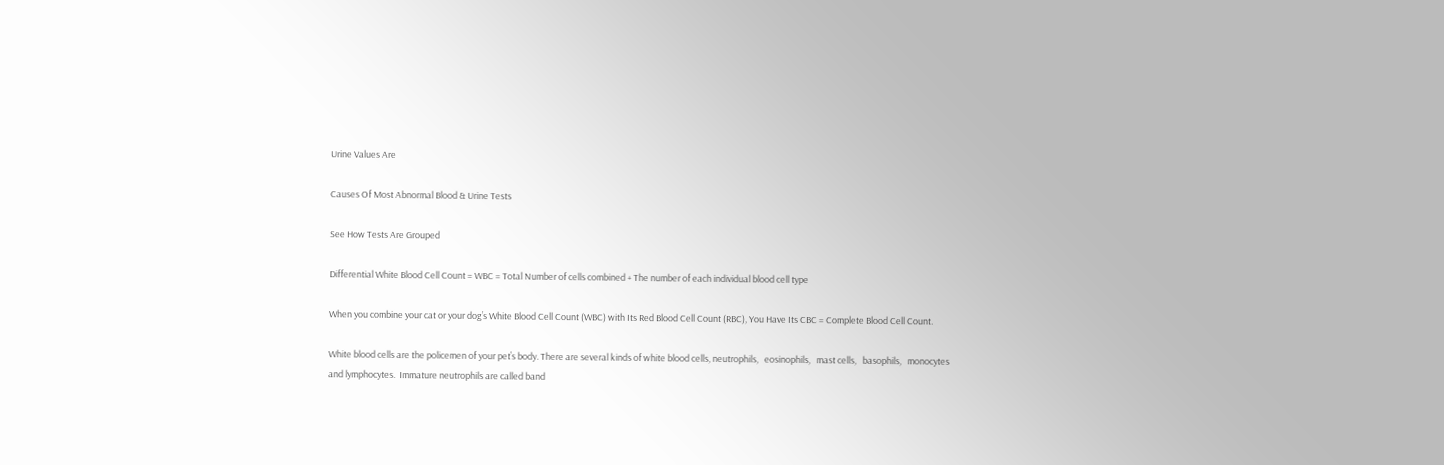Urine Values Are

Causes Of Most Abnormal Blood & Urine Tests

See How Tests Are Grouped

Differential White Blood Cell Count = WBC = Total Number of cells combined + The number of each individual blood cell type

When you combine your cat or your dog’s White Blood Cell Count (WBC) with Its Red Blood Cell Count (RBC), You Have Its CBC = Complete Blood Cell Count.

White blood cells are the policemen of your pet’s body. There are several kinds of white blood cells, neutrophils,   eosinophils,   mast cells,   basophils,   monocytes and lymphocytes.  Immature neutrophils are called band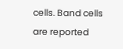cells. Band cells are reported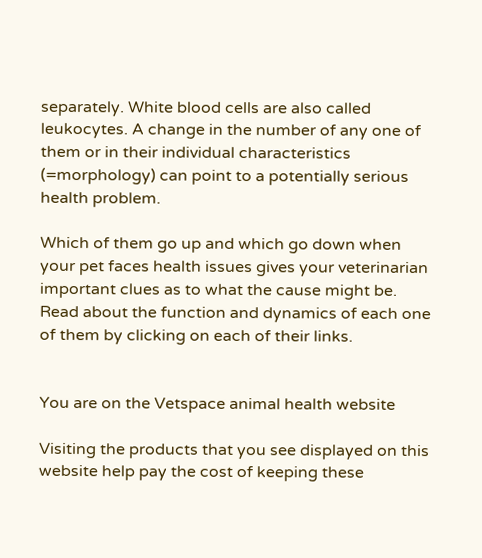separately. White blood cells are also called leukocytes. A change in the number of any one of them or in their individual characteristics (=morphology) can point to a potentially serious health problem.

Which of them go up and which go down when your pet faces health issues gives your veterinarian important clues as to what the cause might be. Read about the function and dynamics of each one of them by clicking on each of their links.


You are on the Vetspace animal health website

Visiting the products that you see displayed on this website help pay the cost of keeping these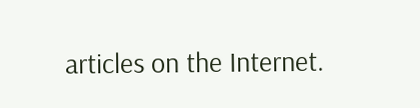articles on the Internet.